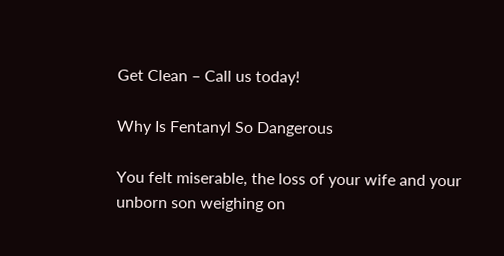Get Clean – Call us today!

Why Is Fentanyl So Dangerous

You felt miserable, the loss of your wife and your unborn son weighing on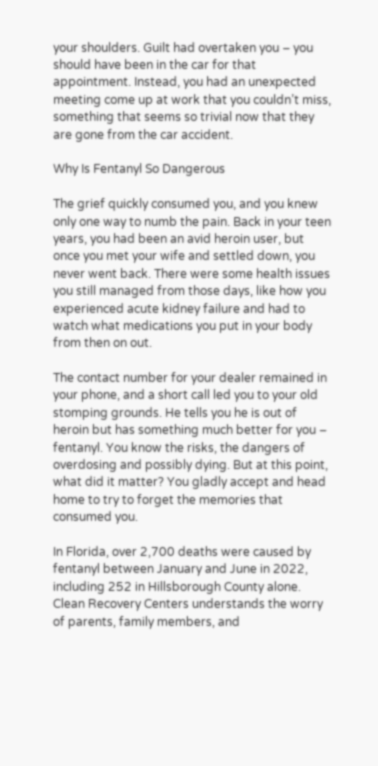your shoulders. Guilt had overtaken you – you should have been in the car for that appointment. Instead, you had an unexpected meeting come up at work that you couldn’t miss, something that seems so trivial now that they are gone from the car accident.

Why Is Fentanyl So Dangerous

The grief quickly consumed you, and you knew only one way to numb the pain. Back in your teen years, you had been an avid heroin user, but once you met your wife and settled down, you never went back. There were some health issues you still managed from those days, like how you experienced acute kidney failure and had to watch what medications you put in your body from then on out.

The contact number for your dealer remained in your phone, and a short call led you to your old stomping grounds. He tells you he is out of heroin but has something much better for you – fentanyl. You know the risks, the dangers of overdosing and possibly dying. But at this point, what did it matter? You gladly accept and head home to try to forget the memories that consumed you.

In Florida, over 2,700 deaths were caused by fentanyl between January and June in 2022, including 252 in Hillsborough County alone. Clean Recovery Centers understands the worry of parents, family members, and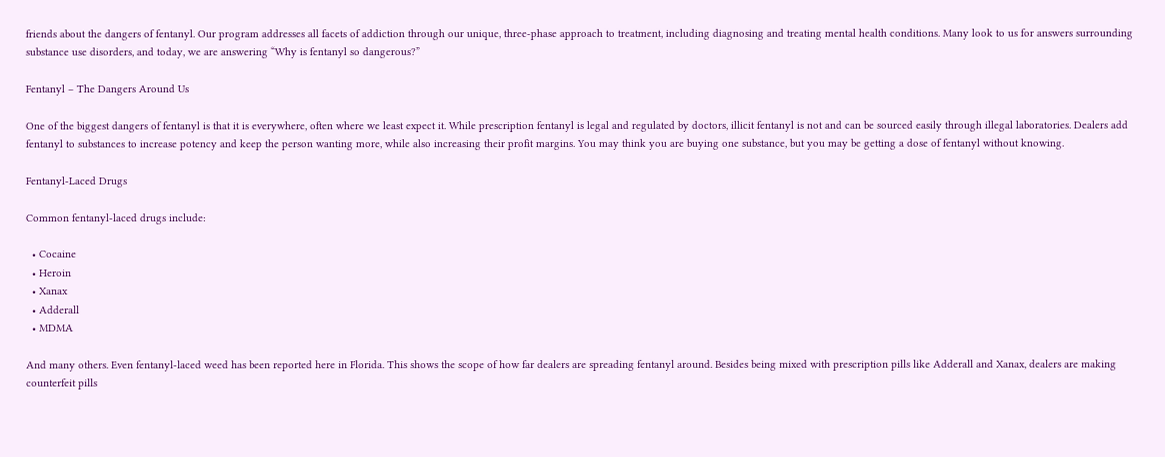friends about the dangers of fentanyl. Our program addresses all facets of addiction through our unique, three-phase approach to treatment, including diagnosing and treating mental health conditions. Many look to us for answers surrounding substance use disorders, and today, we are answering “Why is fentanyl so dangerous?”

Fentanyl – The Dangers Around Us

One of the biggest dangers of fentanyl is that it is everywhere, often where we least expect it. While prescription fentanyl is legal and regulated by doctors, illicit fentanyl is not and can be sourced easily through illegal laboratories. Dealers add fentanyl to substances to increase potency and keep the person wanting more, while also increasing their profit margins. You may think you are buying one substance, but you may be getting a dose of fentanyl without knowing.

Fentanyl-Laced Drugs

Common fentanyl-laced drugs include:

  • Cocaine
  • Heroin
  • Xanax
  • Adderall
  • MDMA

And many others. Even fentanyl-laced weed has been reported here in Florida. This shows the scope of how far dealers are spreading fentanyl around. Besides being mixed with prescription pills like Adderall and Xanax, dealers are making counterfeit pills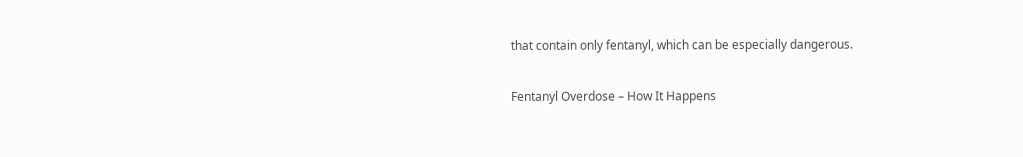that contain only fentanyl, which can be especially dangerous.

Fentanyl Overdose – How It Happens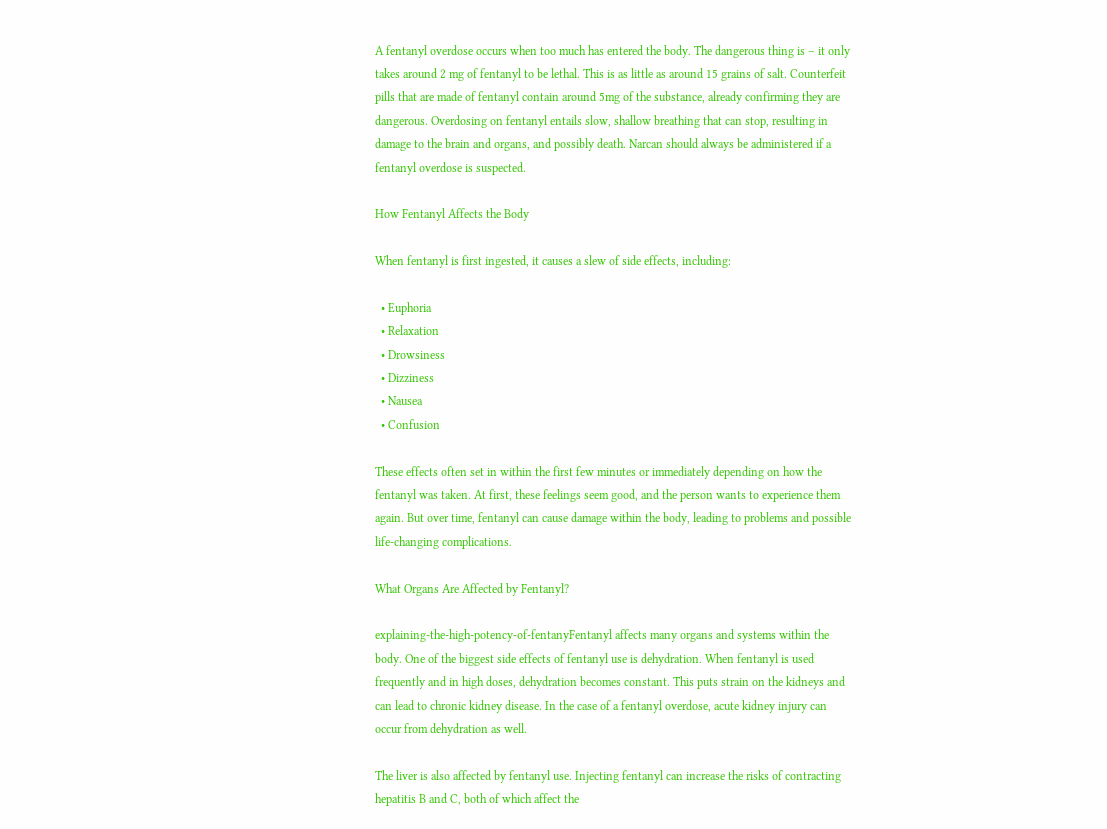A fentanyl overdose occurs when too much has entered the body. The dangerous thing is – it only takes around 2 mg of fentanyl to be lethal. This is as little as around 15 grains of salt. Counterfeit pills that are made of fentanyl contain around 5mg of the substance, already confirming they are dangerous. Overdosing on fentanyl entails slow, shallow breathing that can stop, resulting in damage to the brain and organs, and possibly death. Narcan should always be administered if a fentanyl overdose is suspected.

How Fentanyl Affects the Body

When fentanyl is first ingested, it causes a slew of side effects, including:

  • Euphoria
  • Relaxation
  • Drowsiness
  • Dizziness
  • Nausea
  • Confusion

These effects often set in within the first few minutes or immediately depending on how the fentanyl was taken. At first, these feelings seem good, and the person wants to experience them again. But over time, fentanyl can cause damage within the body, leading to problems and possible life-changing complications.

What Organs Are Affected by Fentanyl?

explaining-the-high-potency-of-fentanyFentanyl affects many organs and systems within the body. One of the biggest side effects of fentanyl use is dehydration. When fentanyl is used frequently and in high doses, dehydration becomes constant. This puts strain on the kidneys and can lead to chronic kidney disease. In the case of a fentanyl overdose, acute kidney injury can occur from dehydration as well.

The liver is also affected by fentanyl use. Injecting fentanyl can increase the risks of contracting hepatitis B and C, both of which affect the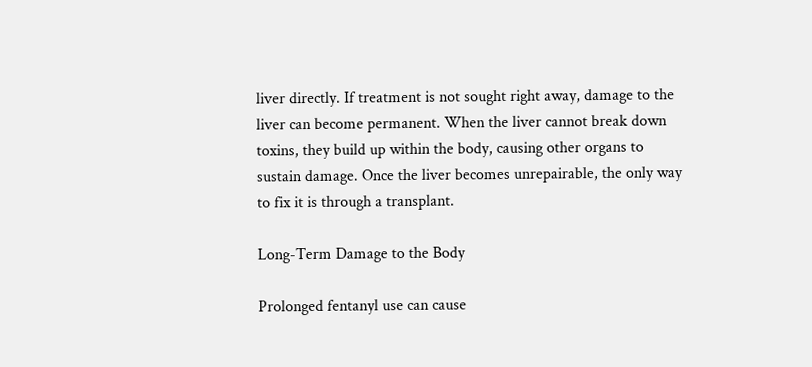liver directly. If treatment is not sought right away, damage to the liver can become permanent. When the liver cannot break down toxins, they build up within the body, causing other organs to sustain damage. Once the liver becomes unrepairable, the only way to fix it is through a transplant.

Long-Term Damage to the Body

Prolonged fentanyl use can cause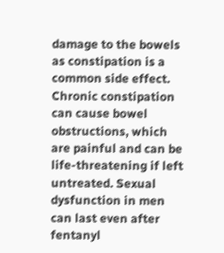damage to the bowels as constipation is a common side effect. Chronic constipation can cause bowel obstructions, which are painful and can be life-threatening if left untreated. Sexual dysfunction in men can last even after fentanyl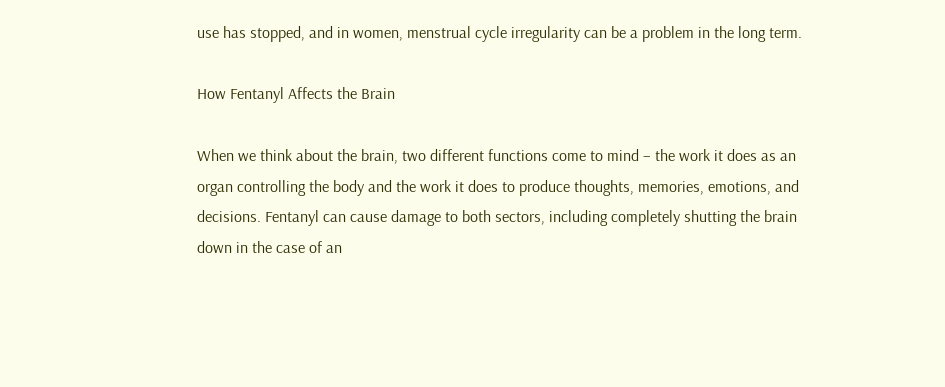use has stopped, and in women, menstrual cycle irregularity can be a problem in the long term.

How Fentanyl Affects the Brain

When we think about the brain, two different functions come to mind – the work it does as an organ controlling the body and the work it does to produce thoughts, memories, emotions, and decisions. Fentanyl can cause damage to both sectors, including completely shutting the brain down in the case of an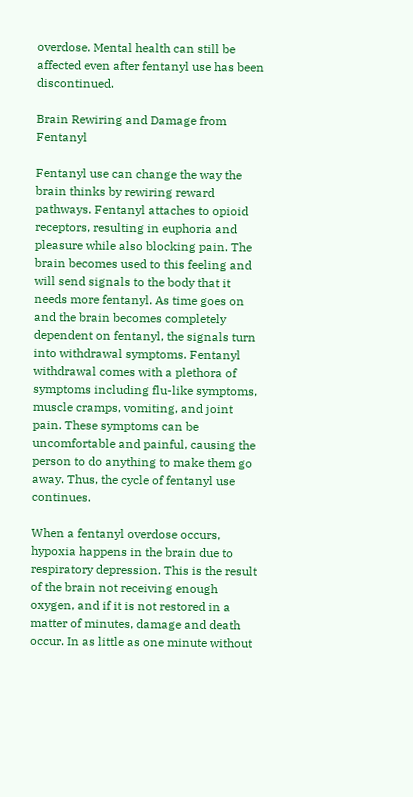overdose. Mental health can still be affected even after fentanyl use has been discontinued.

Brain Rewiring and Damage from Fentanyl

Fentanyl use can change the way the brain thinks by rewiring reward pathways. Fentanyl attaches to opioid receptors, resulting in euphoria and pleasure while also blocking pain. The brain becomes used to this feeling and will send signals to the body that it needs more fentanyl. As time goes on and the brain becomes completely dependent on fentanyl, the signals turn into withdrawal symptoms. Fentanyl withdrawal comes with a plethora of symptoms including flu-like symptoms, muscle cramps, vomiting, and joint pain. These symptoms can be uncomfortable and painful, causing the person to do anything to make them go away. Thus, the cycle of fentanyl use continues.

When a fentanyl overdose occurs, hypoxia happens in the brain due to respiratory depression. This is the result of the brain not receiving enough oxygen, and if it is not restored in a matter of minutes, damage and death occur. In as little as one minute without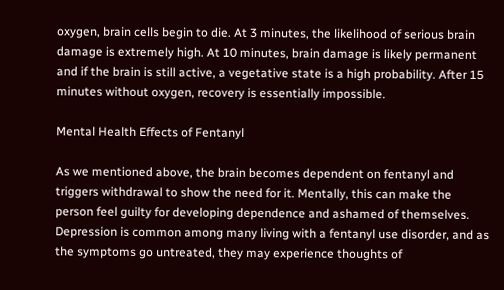oxygen, brain cells begin to die. At 3 minutes, the likelihood of serious brain damage is extremely high. At 10 minutes, brain damage is likely permanent and if the brain is still active, a vegetative state is a high probability. After 15 minutes without oxygen, recovery is essentially impossible.

Mental Health Effects of Fentanyl

As we mentioned above, the brain becomes dependent on fentanyl and triggers withdrawal to show the need for it. Mentally, this can make the person feel guilty for developing dependence and ashamed of themselves. Depression is common among many living with a fentanyl use disorder, and as the symptoms go untreated, they may experience thoughts of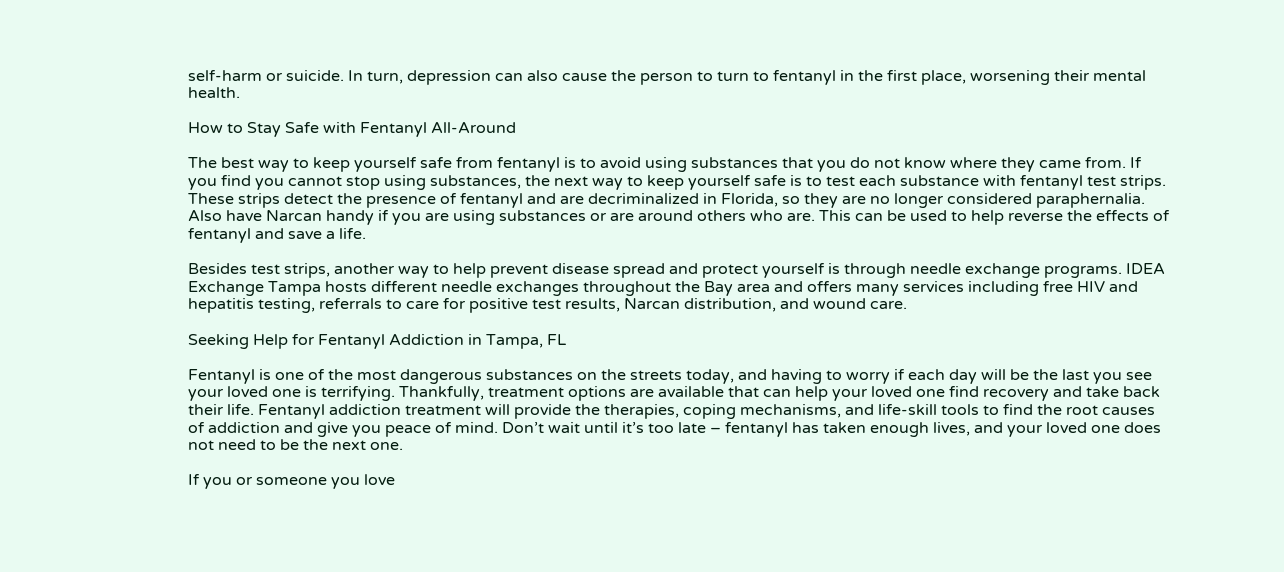self-harm or suicide. In turn, depression can also cause the person to turn to fentanyl in the first place, worsening their mental health.

How to Stay Safe with Fentanyl All-Around

The best way to keep yourself safe from fentanyl is to avoid using substances that you do not know where they came from. If you find you cannot stop using substances, the next way to keep yourself safe is to test each substance with fentanyl test strips. These strips detect the presence of fentanyl and are decriminalized in Florida, so they are no longer considered paraphernalia. Also have Narcan handy if you are using substances or are around others who are. This can be used to help reverse the effects of fentanyl and save a life.

Besides test strips, another way to help prevent disease spread and protect yourself is through needle exchange programs. IDEA Exchange Tampa hosts different needle exchanges throughout the Bay area and offers many services including free HIV and hepatitis testing, referrals to care for positive test results, Narcan distribution, and wound care.

Seeking Help for Fentanyl Addiction in Tampa, FL

Fentanyl is one of the most dangerous substances on the streets today, and having to worry if each day will be the last you see your loved one is terrifying. Thankfully, treatment options are available that can help your loved one find recovery and take back their life. Fentanyl addiction treatment will provide the therapies, coping mechanisms, and life-skill tools to find the root causes of addiction and give you peace of mind. Don’t wait until it’s too late – fentanyl has taken enough lives, and your loved one does not need to be the next one.

If you or someone you love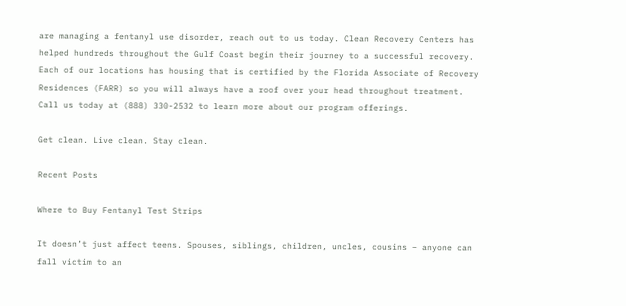are managing a fentanyl use disorder, reach out to us today. Clean Recovery Centers has helped hundreds throughout the Gulf Coast begin their journey to a successful recovery. Each of our locations has housing that is certified by the Florida Associate of Recovery Residences (FARR) so you will always have a roof over your head throughout treatment. Call us today at (888) 330-2532 to learn more about our program offerings.

Get clean. Live clean. Stay clean.

Recent Posts

Where to Buy Fentanyl Test Strips

It doesn’t just affect teens. Spouses, siblings, children, uncles, cousins – anyone can fall victim to an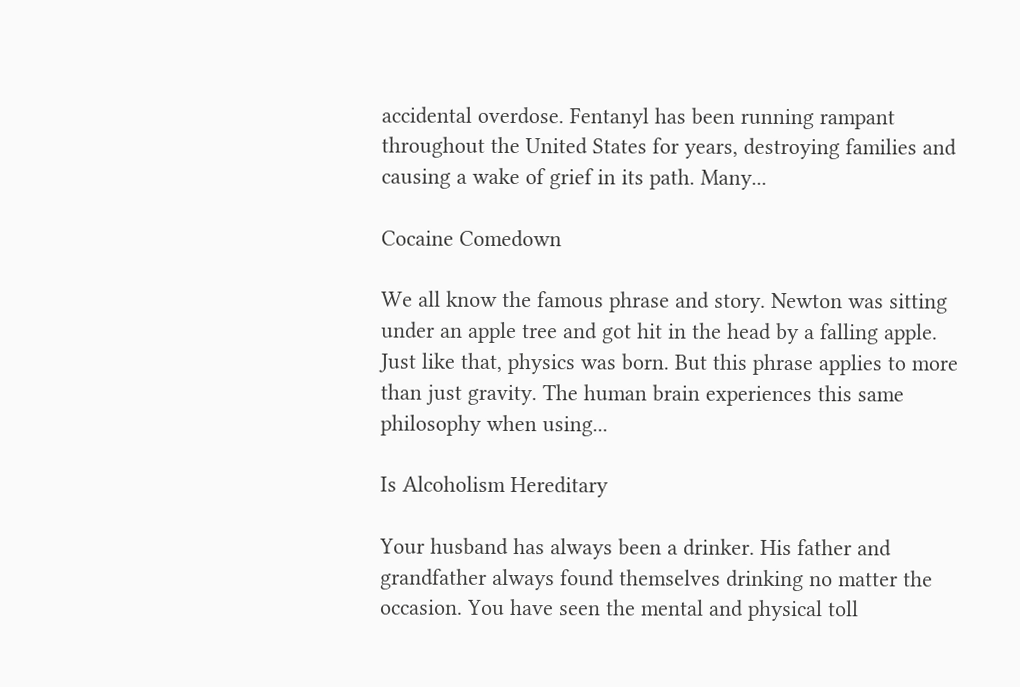accidental overdose. Fentanyl has been running rampant throughout the United States for years, destroying families and causing a wake of grief in its path. Many...

Cocaine Comedown

We all know the famous phrase and story. Newton was sitting under an apple tree and got hit in the head by a falling apple. Just like that, physics was born. But this phrase applies to more than just gravity. The human brain experiences this same philosophy when using...

Is Alcoholism Hereditary

Your husband has always been a drinker. His father and grandfather always found themselves drinking no matter the occasion. You have seen the mental and physical toll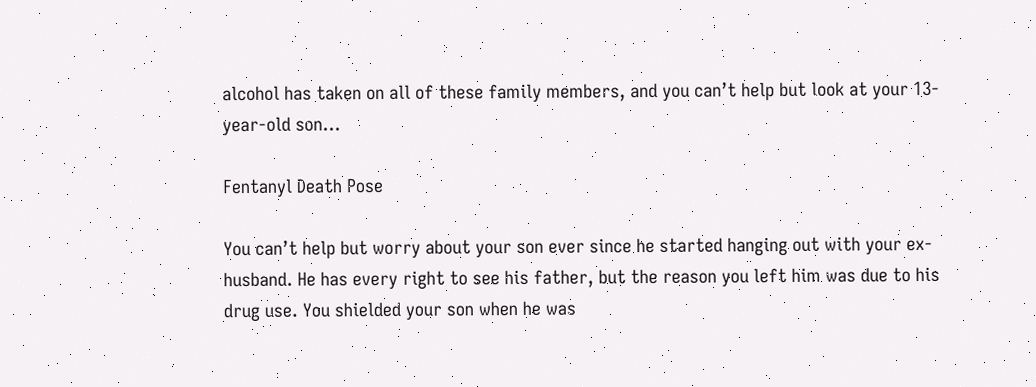alcohol has taken on all of these family members, and you can’t help but look at your 13-year-old son...

Fentanyl Death Pose

You can’t help but worry about your son ever since he started hanging out with your ex-husband. He has every right to see his father, but the reason you left him was due to his drug use. You shielded your son when he was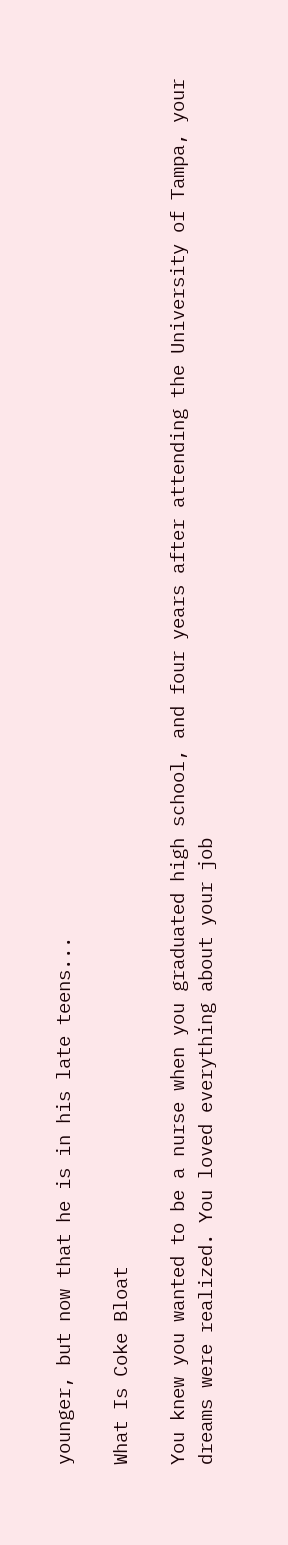younger, but now that he is in his late teens...

What Is Coke Bloat

You knew you wanted to be a nurse when you graduated high school, and four years after attending the University of Tampa, your dreams were realized. You loved everything about your job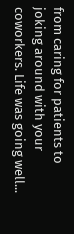from caring for patients to joking around with your coworkers. Life was going well...